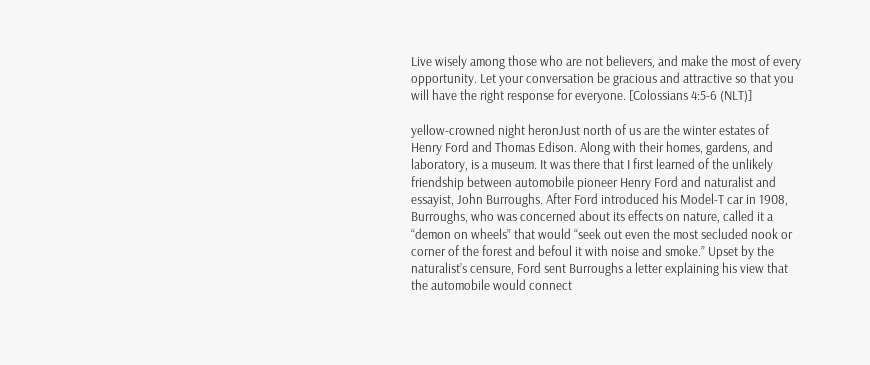Live wisely among those who are not believers, and make the most of every opportunity. Let your conversation be gracious and attractive so that you will have the right response for everyone. [Colossians 4:5-6 (NLT)]

yellow-crowned night heronJust north of us are the winter estates of Henry Ford and Thomas Edison. Along with their homes, gardens, and laboratory, is a museum. It was there that I first learned of the unlikely friendship between automobile pioneer Henry Ford and naturalist and essayist, John Burroughs. After Ford introduced his Model-T car in 1908, Burroughs, who was concerned about its effects on nature, called it a “demon on wheels” that would “seek out even the most secluded nook or corner of the forest and befoul it with noise and smoke.” Upset by the naturalist’s censure, Ford sent Burroughs a letter explaining his view that the automobile would connect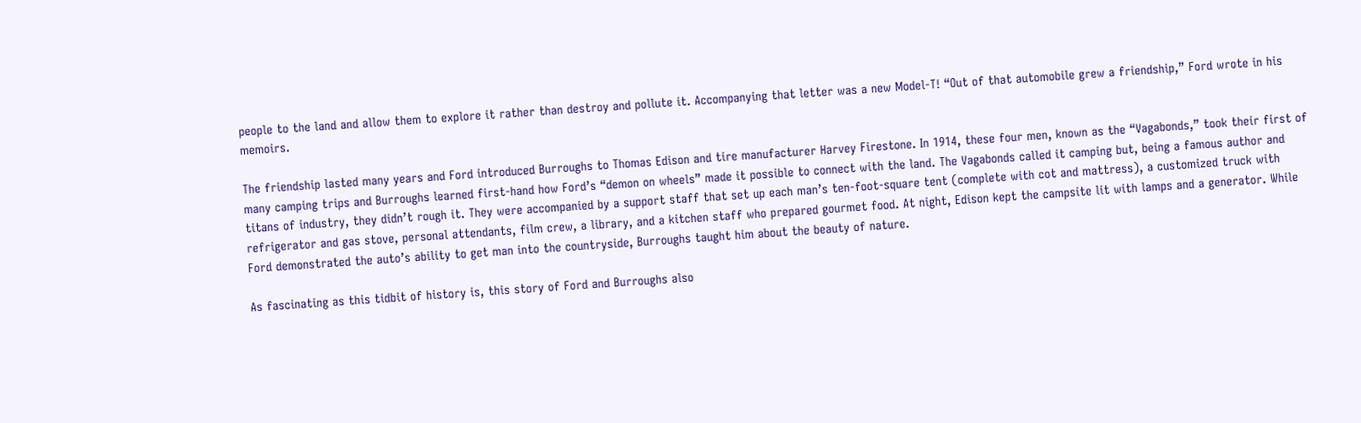people to the land and allow them to explore it rather than destroy and pollute it. Accompanying that letter was a new Model-T! “Out of that automobile grew a friendship,” Ford wrote in his memoirs.

The friendship lasted many years and Ford introduced Burroughs to Thomas Edison and tire manufacturer Harvey Firestone. In 1914, these four men, known as the “Vagabonds,” took their first of many camping trips and Burroughs learned first-hand how Ford’s “demon on wheels” made it possible to connect with the land. The Vagabonds called it camping but, being a famous author and titans of industry, they didn’t rough it. They were accompanied by a support staff that set up each man’s ten-foot-square tent (complete with cot and mattress), a customized truck with refrigerator and gas stove, personal attendants, film crew, a library, and a kitchen staff who prepared gourmet food. At night, Edison kept the campsite lit with lamps and a generator. While Ford demonstrated the auto’s ability to get man into the countryside, Burroughs taught him about the beauty of nature.

As fascinating as this tidbit of history is, this story of Ford and Burroughs also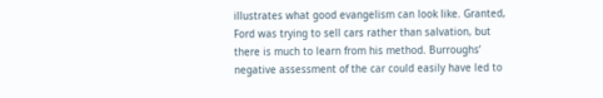illustrates what good evangelism can look like. Granted, Ford was trying to sell cars rather than salvation, but there is much to learn from his method. Burroughs’ negative assessment of the car could easily have led to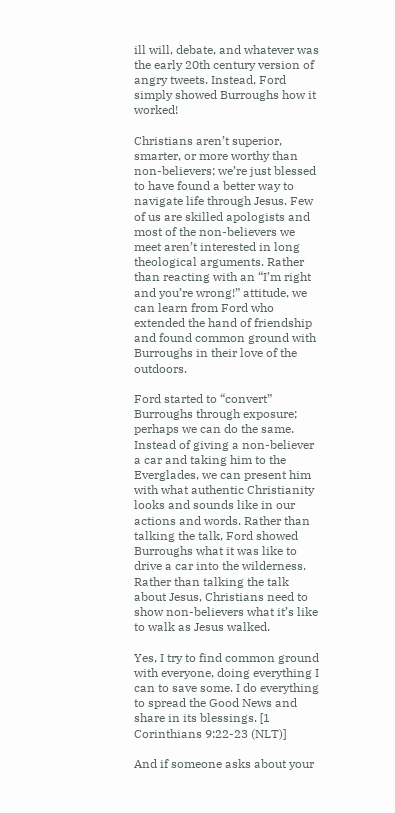ill will, debate, and whatever was the early 20th century version of angry tweets. Instead, Ford simply showed Burroughs how it worked!

Christians aren’t superior, smarter, or more worthy than non-believers; we’re just blessed to have found a better way to navigate life through Jesus. Few of us are skilled apologists and most of the non-believers we meet aren’t interested in long theological arguments. Rather than reacting with an “I’m right and you’re wrong!” attitude, we can learn from Ford who extended the hand of friendship and found common ground with Burroughs in their love of the outdoors.

Ford started to “convert” Burroughs through exposure; perhaps we can do the same. Instead of giving a non-believer a car and taking him to the Everglades, we can present him with what authentic Christianity looks and sounds like in our actions and words. Rather than talking the talk, Ford showed Burroughs what it was like to drive a car into the wilderness. Rather than talking the talk about Jesus, Christians need to show non-believers what it’s like to walk as Jesus walked.

Yes, I try to find common ground with everyone, doing everything I can to save some. I do everything to spread the Good News and share in its blessings. [1 Corinthians 9:22-23 (NLT)]

And if someone asks about your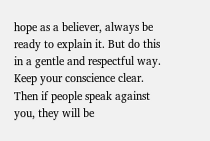hope as a believer, always be ready to explain it. But do this in a gentle and respectful way. Keep your conscience clear. Then if people speak against you, they will be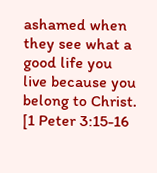ashamed when they see what a good life you live because you belong to Christ. [1 Peter 3:15-16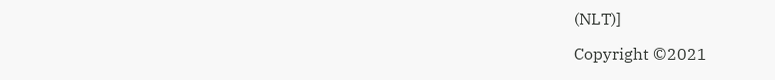(NLT)]

Copyright ©2021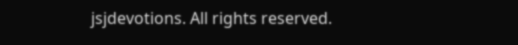jsjdevotions. All rights reserved.